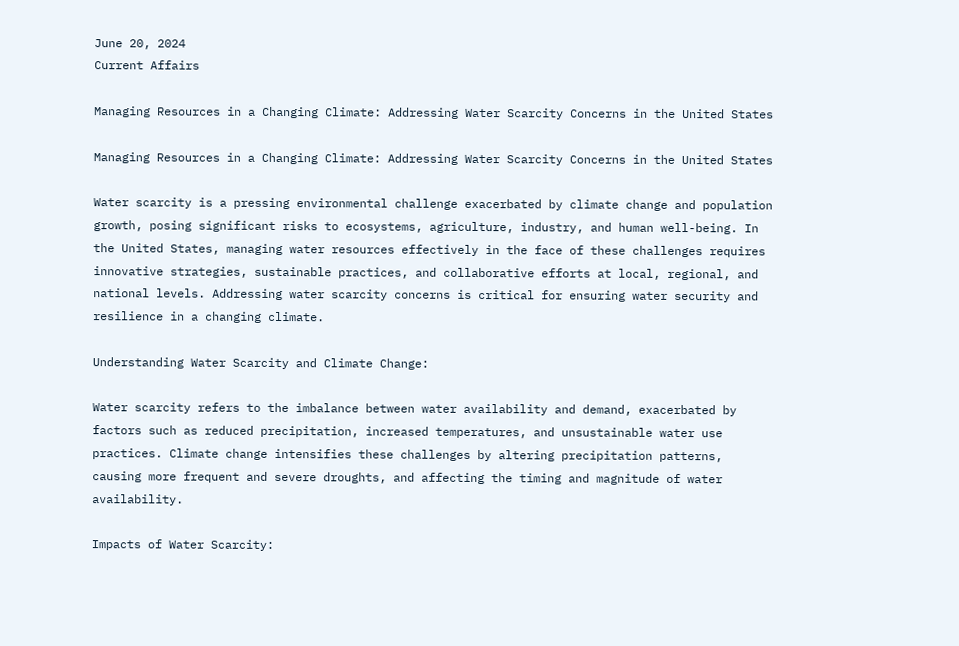June 20, 2024
Current Affairs

Managing Resources in a Changing Climate: Addressing Water Scarcity Concerns in the United States

Managing Resources in a Changing Climate: Addressing Water Scarcity Concerns in the United States

Water scarcity is a pressing environmental challenge exacerbated by climate change and population growth, posing significant risks to ecosystems, agriculture, industry, and human well-being. In the United States, managing water resources effectively in the face of these challenges requires innovative strategies, sustainable practices, and collaborative efforts at local, regional, and national levels. Addressing water scarcity concerns is critical for ensuring water security and resilience in a changing climate.

Understanding Water Scarcity and Climate Change:

Water scarcity refers to the imbalance between water availability and demand, exacerbated by factors such as reduced precipitation, increased temperatures, and unsustainable water use practices. Climate change intensifies these challenges by altering precipitation patterns, causing more frequent and severe droughts, and affecting the timing and magnitude of water availability.

Impacts of Water Scarcity: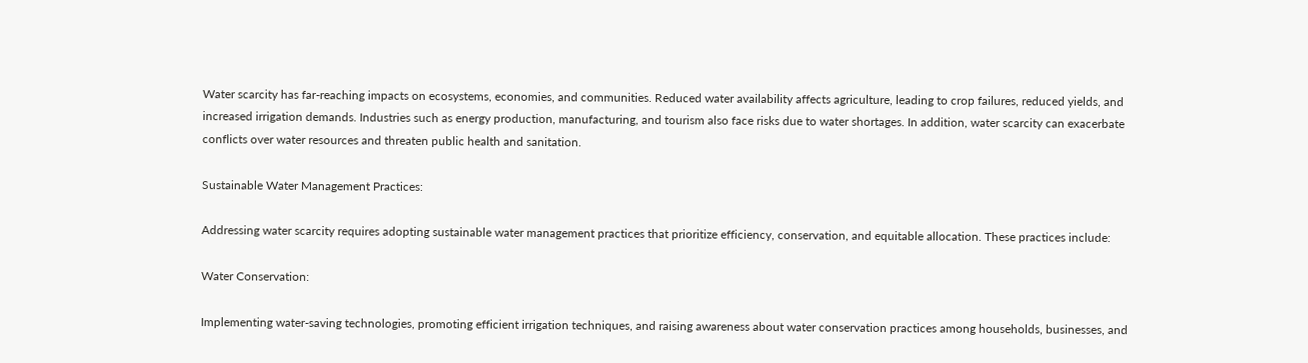Water scarcity has far-reaching impacts on ecosystems, economies, and communities. Reduced water availability affects agriculture, leading to crop failures, reduced yields, and increased irrigation demands. Industries such as energy production, manufacturing, and tourism also face risks due to water shortages. In addition, water scarcity can exacerbate conflicts over water resources and threaten public health and sanitation.

Sustainable Water Management Practices:

Addressing water scarcity requires adopting sustainable water management practices that prioritize efficiency, conservation, and equitable allocation. These practices include:

Water Conservation:

Implementing water-saving technologies, promoting efficient irrigation techniques, and raising awareness about water conservation practices among households, businesses, and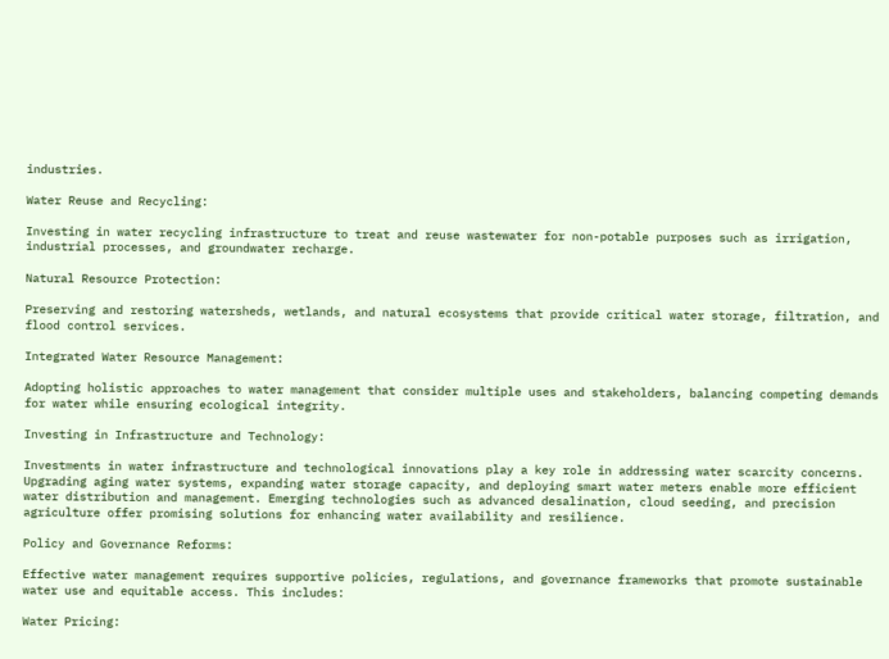industries.

Water Reuse and Recycling:

Investing in water recycling infrastructure to treat and reuse wastewater for non-potable purposes such as irrigation, industrial processes, and groundwater recharge.

Natural Resource Protection:

Preserving and restoring watersheds, wetlands, and natural ecosystems that provide critical water storage, filtration, and flood control services.

Integrated Water Resource Management:

Adopting holistic approaches to water management that consider multiple uses and stakeholders, balancing competing demands for water while ensuring ecological integrity.

Investing in Infrastructure and Technology:

Investments in water infrastructure and technological innovations play a key role in addressing water scarcity concerns. Upgrading aging water systems, expanding water storage capacity, and deploying smart water meters enable more efficient water distribution and management. Emerging technologies such as advanced desalination, cloud seeding, and precision agriculture offer promising solutions for enhancing water availability and resilience.

Policy and Governance Reforms:

Effective water management requires supportive policies, regulations, and governance frameworks that promote sustainable water use and equitable access. This includes:

Water Pricing: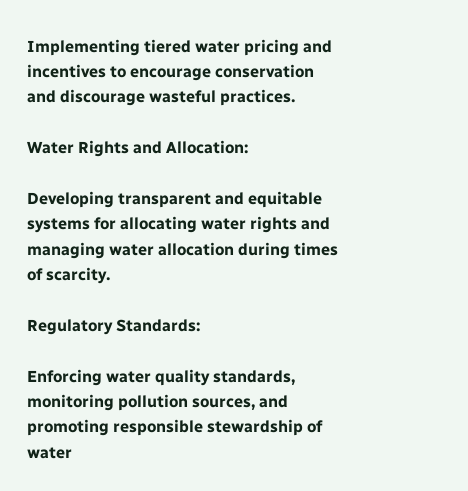Implementing tiered water pricing and incentives to encourage conservation and discourage wasteful practices.

Water Rights and Allocation:

Developing transparent and equitable systems for allocating water rights and managing water allocation during times of scarcity.

Regulatory Standards:

Enforcing water quality standards, monitoring pollution sources, and promoting responsible stewardship of water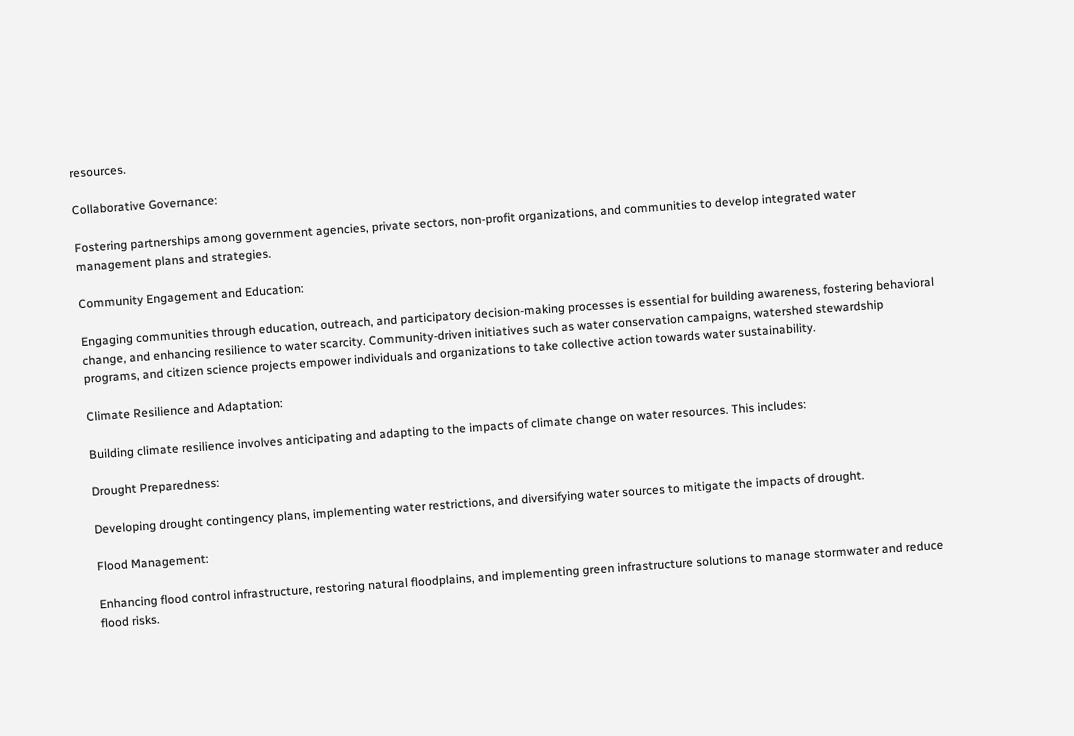resources.

Collaborative Governance:

Fostering partnerships among government agencies, private sectors, non-profit organizations, and communities to develop integrated water management plans and strategies.

Community Engagement and Education:

Engaging communities through education, outreach, and participatory decision-making processes is essential for building awareness, fostering behavioral change, and enhancing resilience to water scarcity. Community-driven initiatives such as water conservation campaigns, watershed stewardship programs, and citizen science projects empower individuals and organizations to take collective action towards water sustainability.

Climate Resilience and Adaptation:

Building climate resilience involves anticipating and adapting to the impacts of climate change on water resources. This includes:

Drought Preparedness:

Developing drought contingency plans, implementing water restrictions, and diversifying water sources to mitigate the impacts of drought.

Flood Management:

Enhancing flood control infrastructure, restoring natural floodplains, and implementing green infrastructure solutions to manage stormwater and reduce flood risks.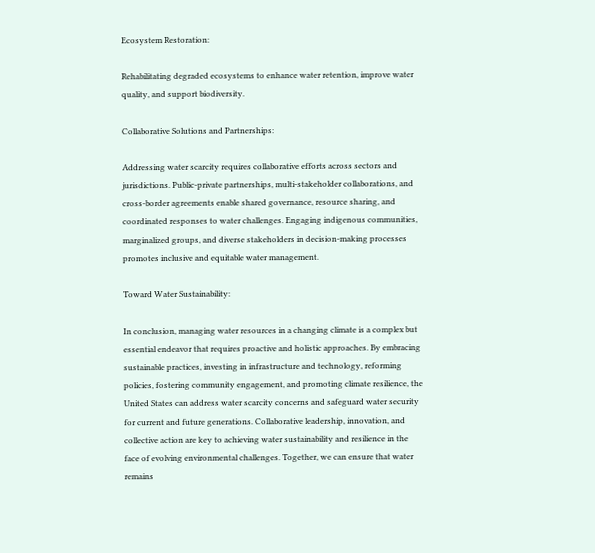Ecosystem Restoration:

Rehabilitating degraded ecosystems to enhance water retention, improve water quality, and support biodiversity.

Collaborative Solutions and Partnerships:

Addressing water scarcity requires collaborative efforts across sectors and jurisdictions. Public-private partnerships, multi-stakeholder collaborations, and cross-border agreements enable shared governance, resource sharing, and coordinated responses to water challenges. Engaging indigenous communities, marginalized groups, and diverse stakeholders in decision-making processes promotes inclusive and equitable water management.

Toward Water Sustainability:

In conclusion, managing water resources in a changing climate is a complex but essential endeavor that requires proactive and holistic approaches. By embracing sustainable practices, investing in infrastructure and technology, reforming policies, fostering community engagement, and promoting climate resilience, the United States can address water scarcity concerns and safeguard water security for current and future generations. Collaborative leadership, innovation, and collective action are key to achieving water sustainability and resilience in the face of evolving environmental challenges. Together, we can ensure that water remains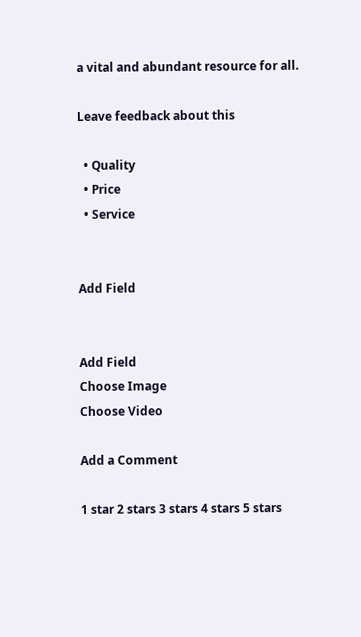a vital and abundant resource for all.

Leave feedback about this

  • Quality
  • Price
  • Service


Add Field


Add Field
Choose Image
Choose Video

Add a Comment

1 star 2 stars 3 stars 4 stars 5 stars